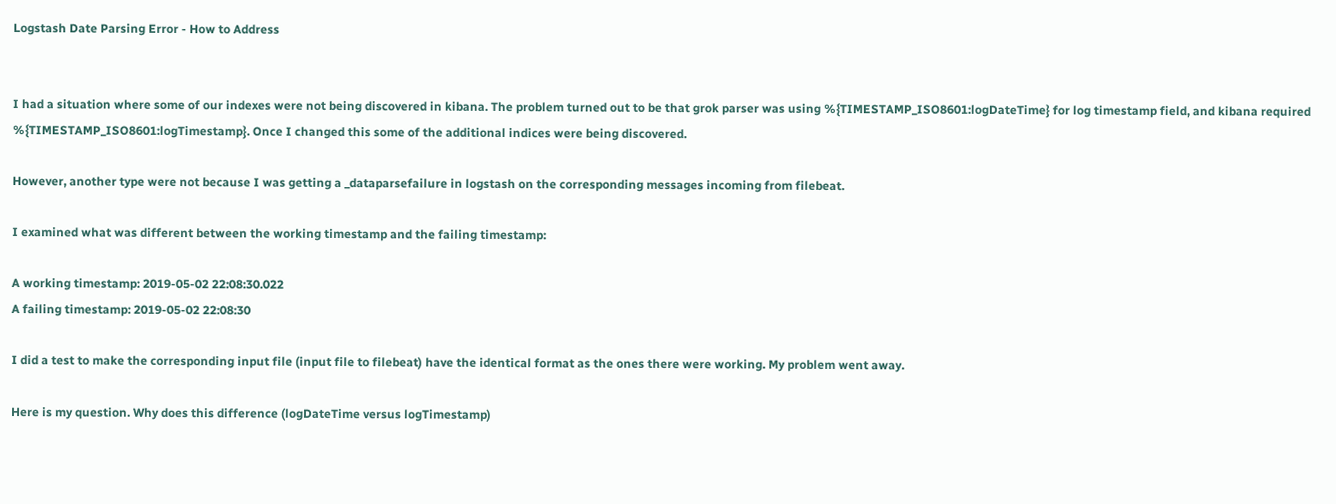Logstash Date Parsing Error - How to Address


I had a situation where some of our indexes were not being discovered in kibana. The problem turned out to be that grok parser was using %{TIMESTAMP_ISO8601:logDateTime} for log timestamp field, and kibana required %{TIMESTAMP_ISO8601:logTimestamp}. Once I changed this some of the additional indices were being discovered.

However, another type were not because I was getting a _dataparsefailure in logstash on the corresponding messages incoming from filebeat.

I examined what was different between the working timestamp and the failing timestamp:

A working timestamp: 2019-05-02 22:08:30.022
A failing timestamp: 2019-05-02 22:08:30

I did a test to make the corresponding input file (input file to filebeat) have the identical format as the ones there were working. My problem went away.

Here is my question. Why does this difference (logDateTime versus logTimestamp)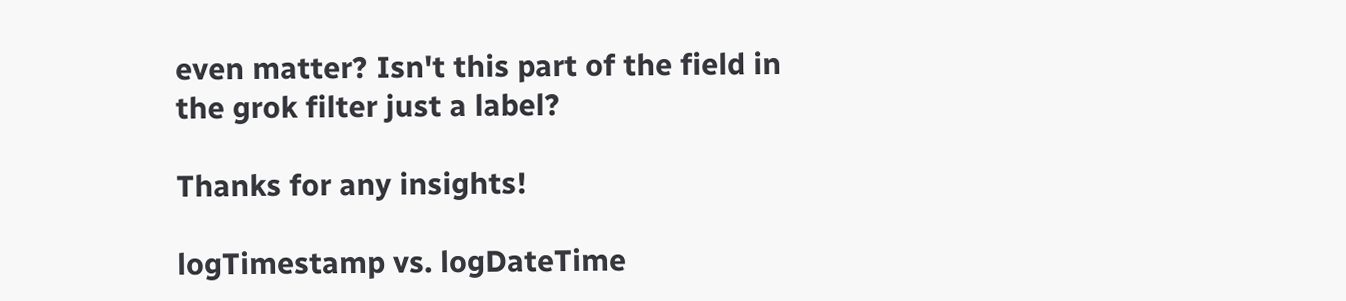even matter? Isn't this part of the field in the grok filter just a label?

Thanks for any insights!

logTimestamp vs. logDateTime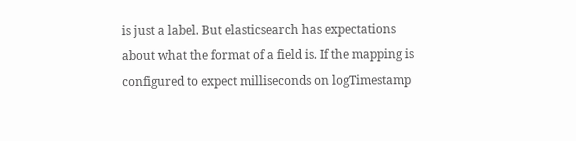is just a label. But elasticsearch has expectations about what the format of a field is. If the mapping is configured to expect milliseconds on logTimestamp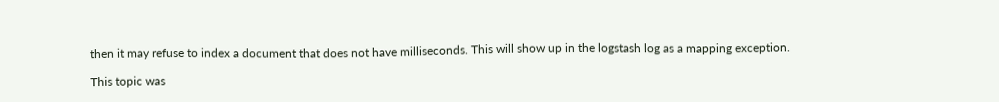then it may refuse to index a document that does not have milliseconds. This will show up in the logstash log as a mapping exception.

This topic was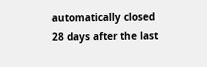automatically closed 28 days after the last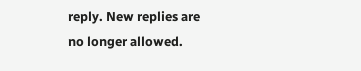reply. New replies are no longer allowed.